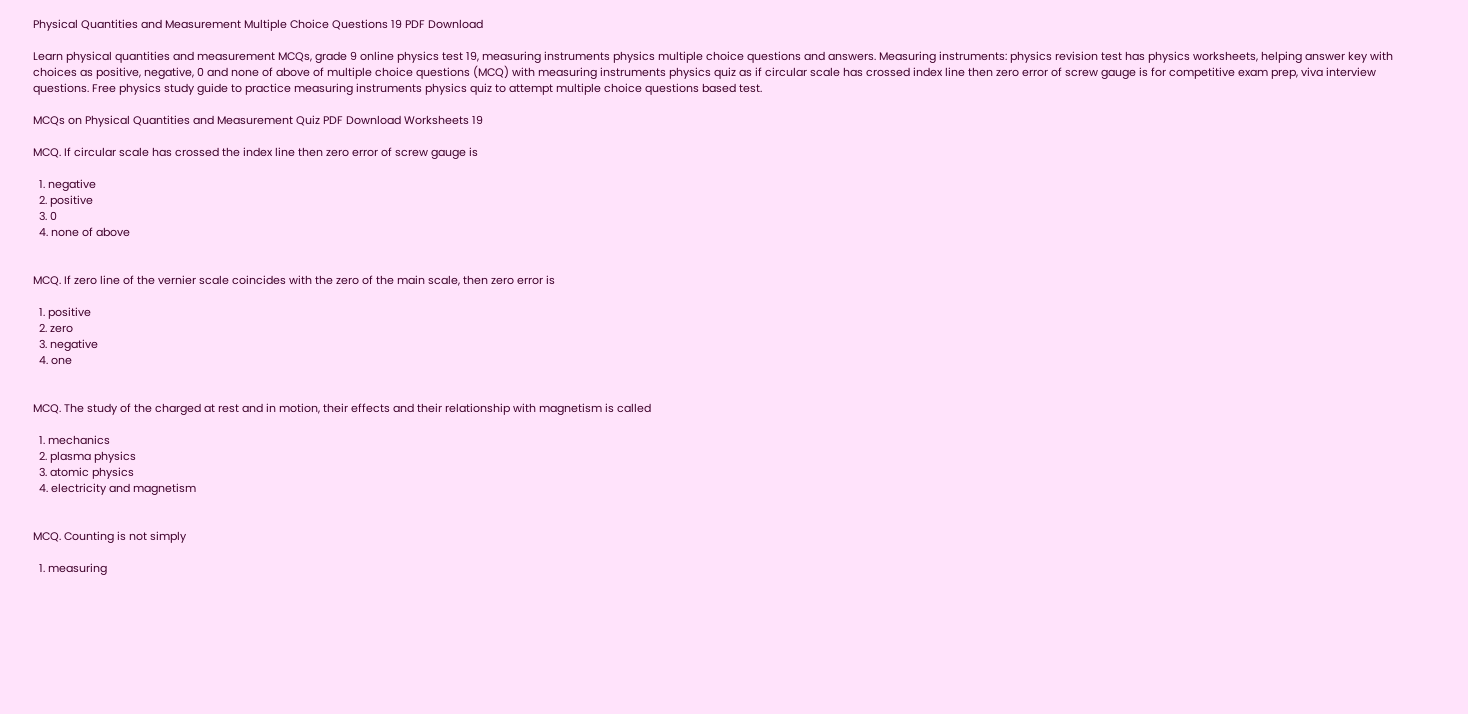Physical Quantities and Measurement Multiple Choice Questions 19 PDF Download

Learn physical quantities and measurement MCQs, grade 9 online physics test 19, measuring instruments physics multiple choice questions and answers. Measuring instruments: physics revision test has physics worksheets, helping answer key with choices as positive, negative, 0 and none of above of multiple choice questions (MCQ) with measuring instruments physics quiz as if circular scale has crossed index line then zero error of screw gauge is for competitive exam prep, viva interview questions. Free physics study guide to practice measuring instruments physics quiz to attempt multiple choice questions based test.

MCQs on Physical Quantities and Measurement Quiz PDF Download Worksheets 19

MCQ. If circular scale has crossed the index line then zero error of screw gauge is

  1. negative
  2. positive
  3. 0
  4. none of above


MCQ. If zero line of the vernier scale coincides with the zero of the main scale, then zero error is

  1. positive
  2. zero
  3. negative
  4. one


MCQ. The study of the charged at rest and in motion, their effects and their relationship with magnetism is called

  1. mechanics
  2. plasma physics
  3. atomic physics
  4. electricity and magnetism


MCQ. Counting is not simply

  1. measuring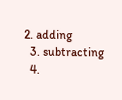2. adding
  3. subtracting
  4.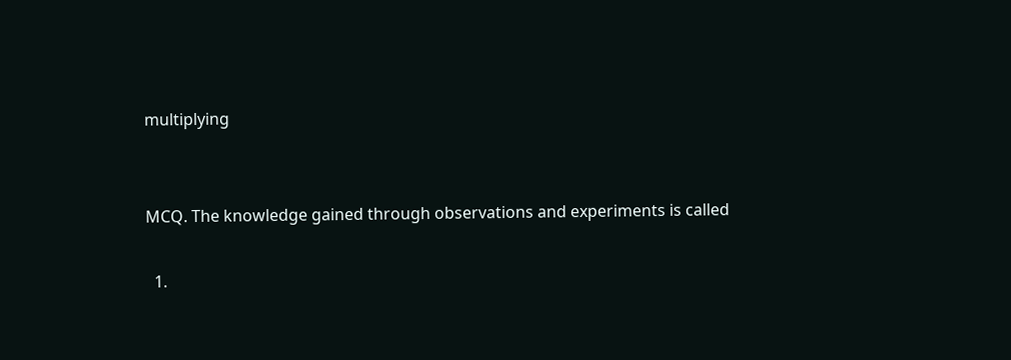multiplying


MCQ. The knowledge gained through observations and experiments is called

  1.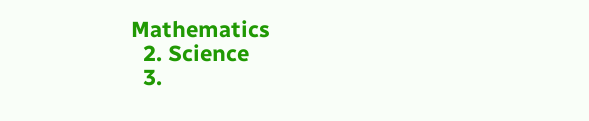Mathematics
  2. Science
  3.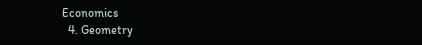Economics
  4. Geometry